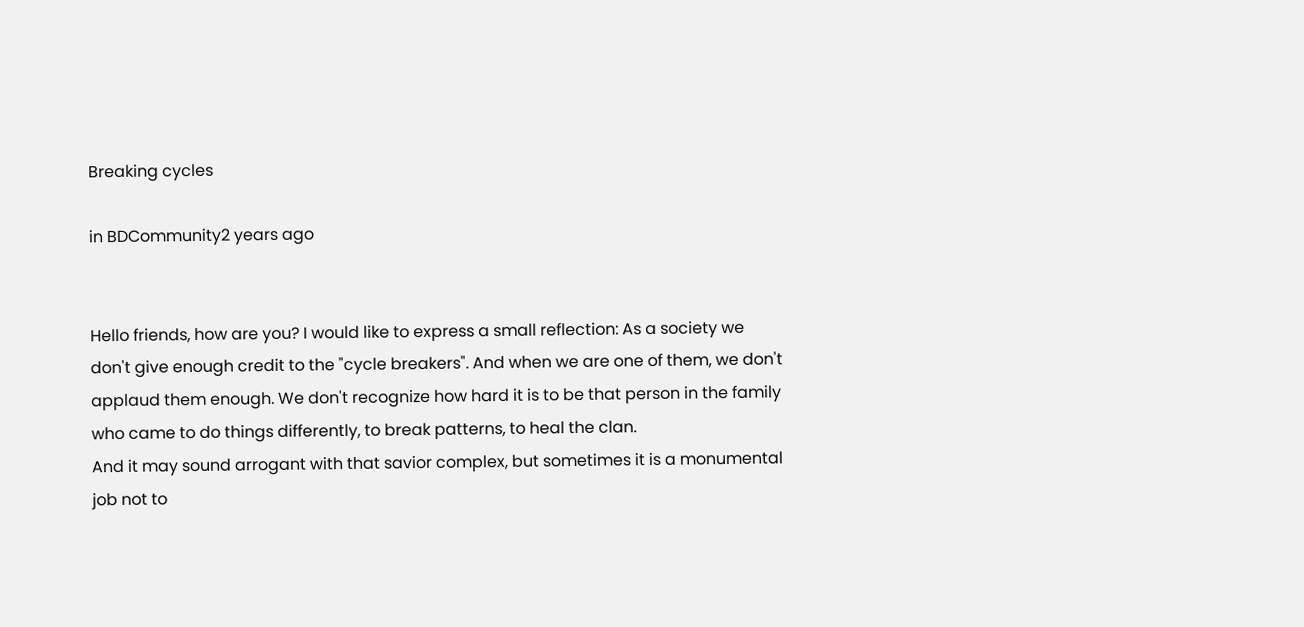Breaking cycles

in BDCommunity2 years ago


Hello friends, how are you? I would like to express a small reflection: As a society we don't give enough credit to the "cycle breakers". And when we are one of them, we don't applaud them enough. We don't recognize how hard it is to be that person in the family who came to do things differently, to break patterns, to heal the clan.
And it may sound arrogant with that savior complex, but sometimes it is a monumental job not to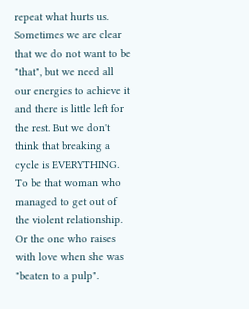repeat what hurts us.
Sometimes we are clear that we do not want to be "that", but we need all our energies to achieve it and there is little left for the rest. But we don't think that breaking a cycle is EVERYTHING.
To be that woman who managed to get out of the violent relationship.
Or the one who raises with love when she was "beaten to a pulp".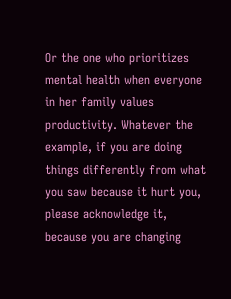Or the one who prioritizes mental health when everyone in her family values productivity. Whatever the example, if you are doing things differently from what you saw because it hurt you, please acknowledge it, because you are changing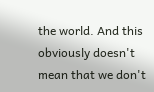the world. And this obviously doesn't mean that we don't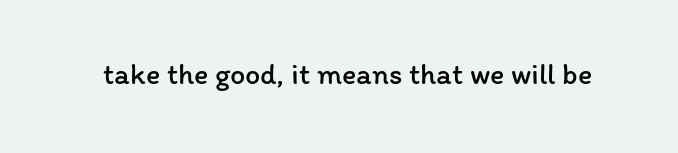take the good, it means that we will be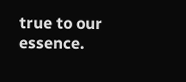true to our essence.